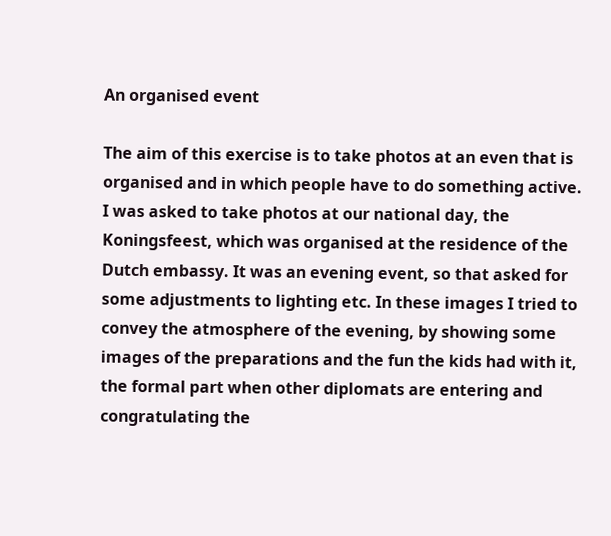An organised event

The aim of this exercise is to take photos at an even that is organised and in which people have to do something active. I was asked to take photos at our national day, the Koningsfeest, which was organised at the residence of the Dutch embassy. It was an evening event, so that asked for some adjustments to lighting etc. In these images I tried to convey the atmosphere of the evening, by showing some images of the preparations and the fun the kids had with it, the formal part when other diplomats are entering and congratulating the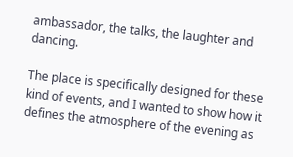ambassador, the talks, the laughter and dancing.

The place is specifically designed for these kind of events, and I wanted to show how it defines the atmosphere of the evening as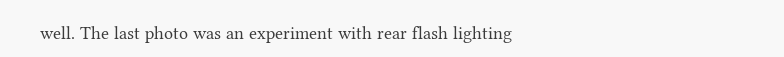well. The last photo was an experiment with rear flash lighting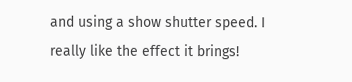and using a show shutter speed. I really like the effect it brings!